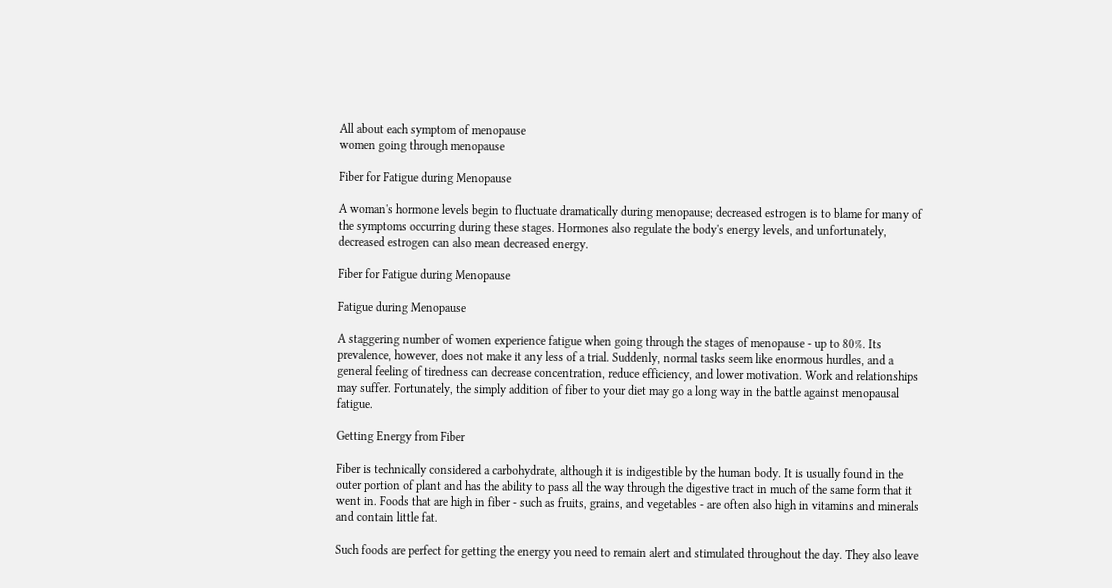All about each symptom of menopause
women going through menopause

Fiber for Fatigue during Menopause

A woman's hormone levels begin to fluctuate dramatically during menopause; decreased estrogen is to blame for many of the symptoms occurring during these stages. Hormones also regulate the body's energy levels, and unfortunately, decreased estrogen can also mean decreased energy.

Fiber for Fatigue during Menopause

Fatigue during Menopause

A staggering number of women experience fatigue when going through the stages of menopause - up to 80%. Its prevalence, however, does not make it any less of a trial. Suddenly, normal tasks seem like enormous hurdles, and a general feeling of tiredness can decrease concentration, reduce efficiency, and lower motivation. Work and relationships may suffer. Fortunately, the simply addition of fiber to your diet may go a long way in the battle against menopausal fatigue.

Getting Energy from Fiber

Fiber is technically considered a carbohydrate, although it is indigestible by the human body. It is usually found in the outer portion of plant and has the ability to pass all the way through the digestive tract in much of the same form that it went in. Foods that are high in fiber - such as fruits, grains, and vegetables - are often also high in vitamins and minerals and contain little fat.

Such foods are perfect for getting the energy you need to remain alert and stimulated throughout the day. They also leave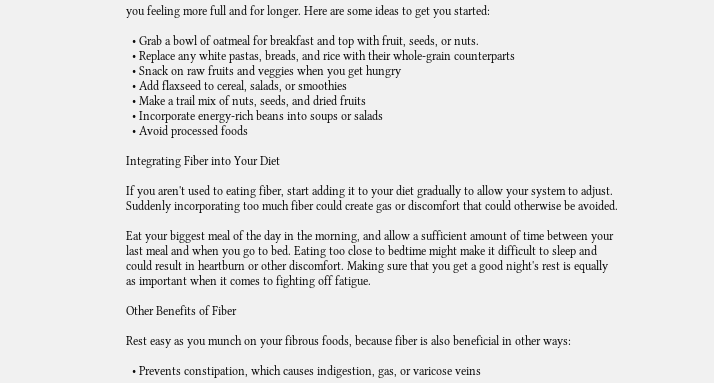you feeling more full and for longer. Here are some ideas to get you started:

  • Grab a bowl of oatmeal for breakfast and top with fruit, seeds, or nuts.
  • Replace any white pastas, breads, and rice with their whole-grain counterparts
  • Snack on raw fruits and veggies when you get hungry
  • Add flaxseed to cereal, salads, or smoothies
  • Make a trail mix of nuts, seeds, and dried fruits
  • Incorporate energy-rich beans into soups or salads
  • Avoid processed foods

Integrating Fiber into Your Diet

If you aren't used to eating fiber, start adding it to your diet gradually to allow your system to adjust. Suddenly incorporating too much fiber could create gas or discomfort that could otherwise be avoided.

Eat your biggest meal of the day in the morning, and allow a sufficient amount of time between your last meal and when you go to bed. Eating too close to bedtime might make it difficult to sleep and could result in heartburn or other discomfort. Making sure that you get a good night's rest is equally as important when it comes to fighting off fatigue.

Other Benefits of Fiber

Rest easy as you munch on your fibrous foods, because fiber is also beneficial in other ways:

  • Prevents constipation, which causes indigestion, gas, or varicose veins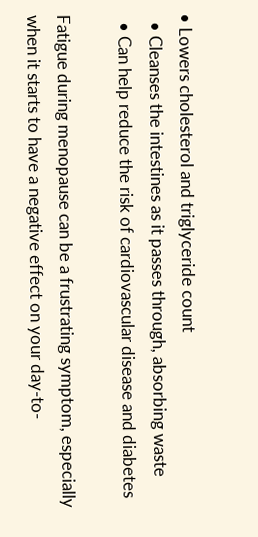• Lowers cholesterol and triglyceride count
  • Cleanses the intestines as it passes through, absorbing waste
  • Can help reduce the risk of cardiovascular disease and diabetes

Fatigue during menopause can be a frustrating symptom, especially when it starts to have a negative effect on your day-to-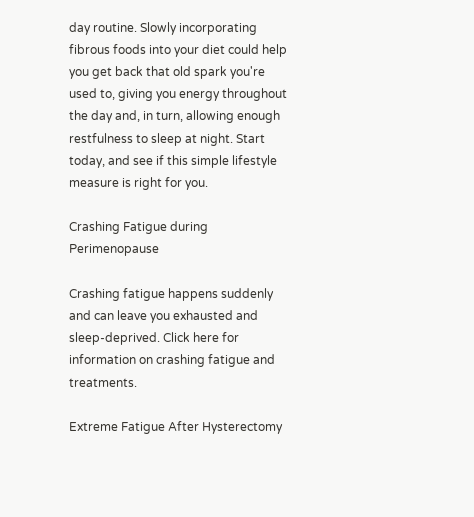day routine. Slowly incorporating fibrous foods into your diet could help you get back that old spark you're used to, giving you energy throughout the day and, in turn, allowing enough restfulness to sleep at night. Start today, and see if this simple lifestyle measure is right for you.

Crashing Fatigue during Perimenopause

Crashing fatigue happens suddenly and can leave you exhausted and sleep-deprived. Click here for information on crashing fatigue and treatments.

Extreme Fatigue After Hysterectomy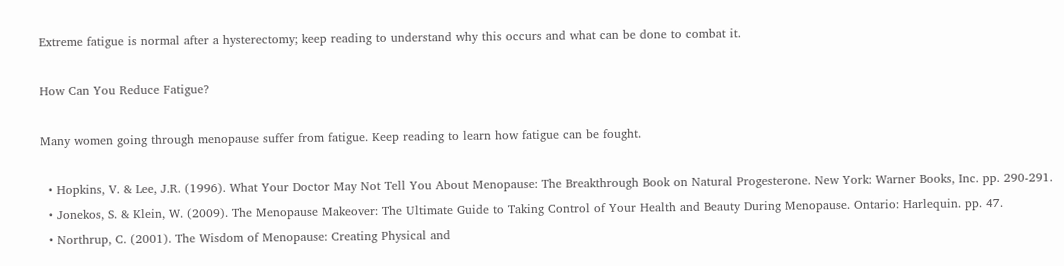Extreme fatigue is normal after a hysterectomy; keep reading to understand why this occurs and what can be done to combat it.

How Can You Reduce Fatigue?

Many women going through menopause suffer from fatigue. Keep reading to learn how fatigue can be fought.

  • Hopkins, V. & Lee, J.R. (1996). What Your Doctor May Not Tell You About Menopause: The Breakthrough Book on Natural Progesterone. New York: Warner Books, Inc. pp. 290-291.
  • Jonekos, S. & Klein, W. (2009). The Menopause Makeover: The Ultimate Guide to Taking Control of Your Health and Beauty During Menopause. Ontario: Harlequin. pp. 47.
  • Northrup, C. (2001). The Wisdom of Menopause: Creating Physical and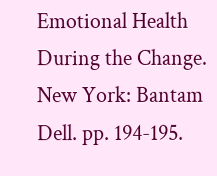Emotional Health During the Change. New York: Bantam Dell. pp. 194-195.